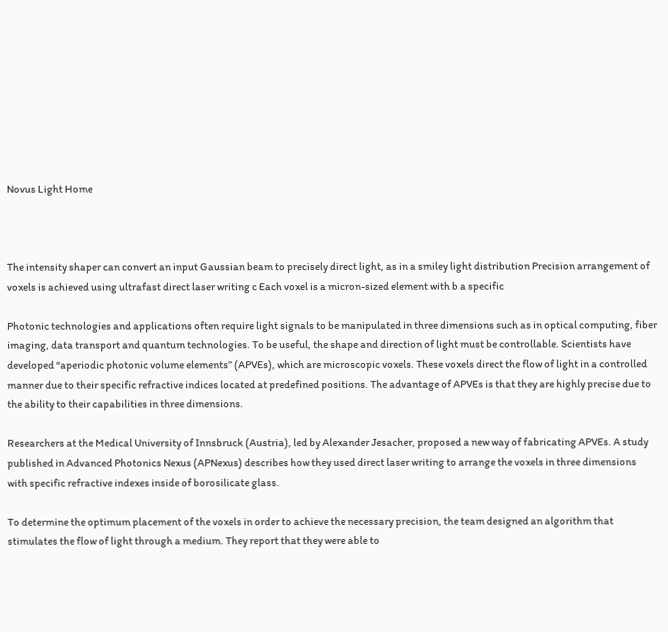Novus Light Home



The intensity shaper can convert an input Gaussian beam to precisely direct light, as in a smiley light distribution Precision arrangement of voxels is achieved using ultrafast direct laser writing c Each voxel is a micron-sized element with b a specific

Photonic technologies and applications often require light signals to be manipulated in three dimensions such as in optical computing, fiber imaging, data transport and quantum technologies. To be useful, the shape and direction of light must be controllable. Scientists have developed “aperiodic photonic volume elements” (APVEs), which are microscopic voxels. These voxels direct the flow of light in a controlled manner due to their specific refractive indices located at predefined positions. The advantage of APVEs is that they are highly precise due to the ability to their capabilities in three dimensions.

Researchers at the Medical University of Innsbruck (Austria), led by Alexander Jesacher, proposed a new way of fabricating APVEs. A study published in Advanced Photonics Nexus (APNexus) describes how they used direct laser writing to arrange the voxels in three dimensions with specific refractive indexes inside of borosilicate glass.

To determine the optimum placement of the voxels in order to achieve the necessary precision, the team designed an algorithm that stimulates the flow of light through a medium. They report that they were able to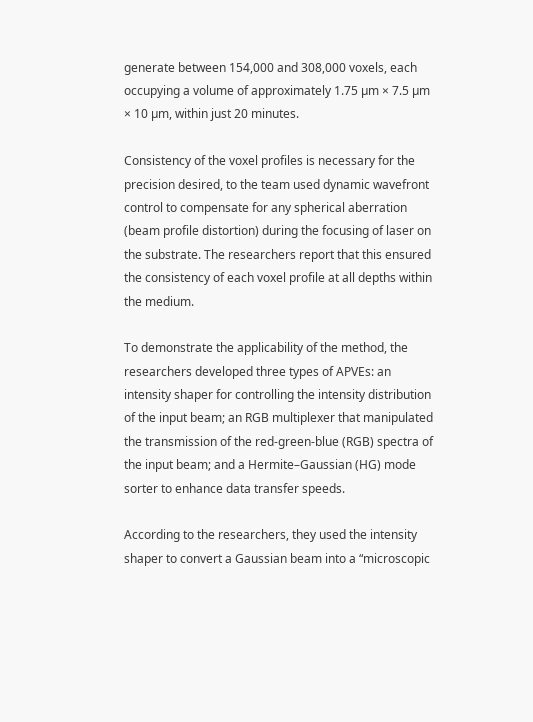generate between 154,000 and 308,000 voxels, each occupying a volume of approximately 1.75 µm × 7.5 µm × 10 µm, within just 20 minutes.

Consistency of the voxel profiles is necessary for the precision desired, to the team used dynamic wavefront control to compensate for any spherical aberration (beam profile distortion) during the focusing of laser on the substrate. The researchers report that this ensured the consistency of each voxel profile at all depths within the medium.

To demonstrate the applicability of the method, the researchers developed three types of APVEs: an intensity shaper for controlling the intensity distribution of the input beam; an RGB multiplexer that manipulated the transmission of the red-green-blue (RGB) spectra of the input beam; and a Hermite–Gaussian (HG) mode sorter to enhance data transfer speeds.

According to the researchers, they used the intensity shaper to convert a Gaussian beam into a “microscopic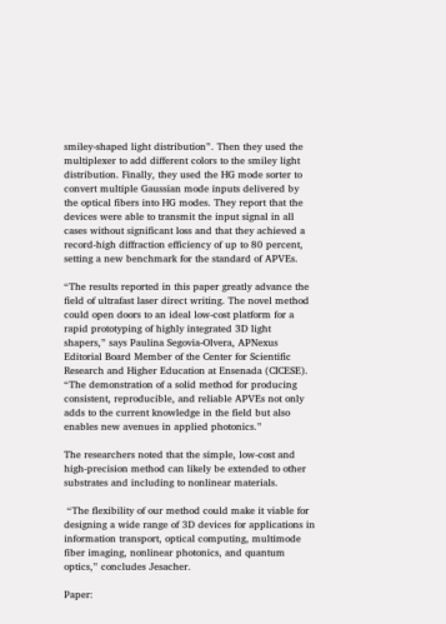smiley-shaped light distribution”. Then they used the multiplexer to add different colors to the smiley light distribution. Finally, they used the HG mode sorter to convert multiple Gaussian mode inputs delivered by the optical fibers into HG modes. They report that the devices were able to transmit the input signal in all cases without significant loss and that they achieved a record-high diffraction efficiency of up to 80 percent, setting a new benchmark for the standard of APVEs.

“The results reported in this paper greatly advance the field of ultrafast laser direct writing. The novel method could open doors to an ideal low-cost platform for a rapid prototyping of highly integrated 3D light shapers,” says Paulina Segovia-Olvera, APNexus Editorial Board Member of the Center for Scientific Research and Higher Education at Ensenada (CICESE). “The demonstration of a solid method for producing consistent, reproducible, and reliable APVEs not only adds to the current knowledge in the field but also enables new avenues in applied photonics.”

The researchers noted that the simple, low-cost and high-precision method can likely be extended to other substrates and including to nonlinear materials.

 “The flexibility of our method could make it viable for designing a wide range of 3D devices for applications in information transport, optical computing, multimode fiber imaging, nonlinear photonics, and quantum optics,” concludes Jesacher.

Paper: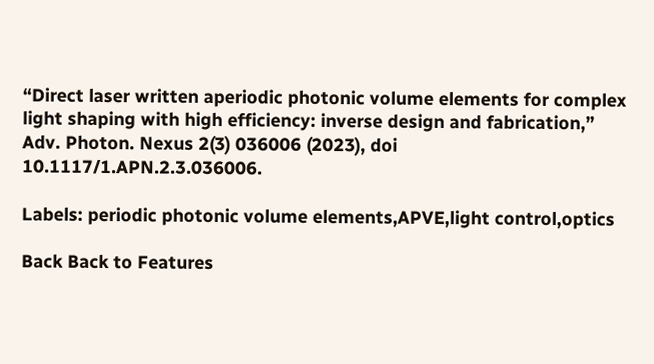“Direct laser written aperiodic photonic volume elements for complex light shaping with high efficiency: inverse design and fabrication,” Adv. Photon. Nexus 2(3) 036006 (2023), doi 10.1117/1.APN.2.3.036006.

Labels: periodic photonic volume elements,APVE,light control,optics

Back Back to Features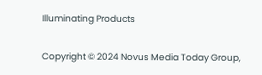Illuminating Products

Copyright © 2024 Novus Media Today Group,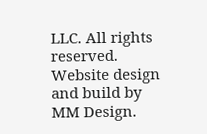LLC. All rights reserved. Website design and build by MM Design.